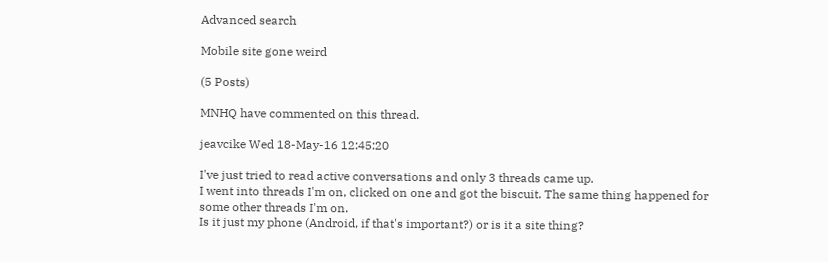Advanced search

Mobile site gone weird

(5 Posts)

MNHQ have commented on this thread.

jeavcike Wed 18-May-16 12:45:20

I've just tried to read active conversations and only 3 threads came up.
I went into threads I'm on, clicked on one and got the biscuit. The same thing happened for some other threads I'm on.
Is it just my phone (Android, if that's important?) or is it a site thing?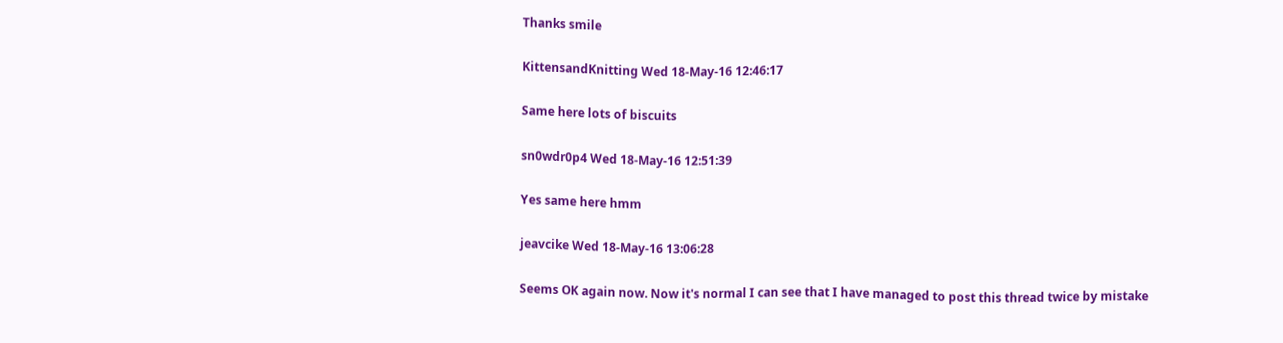Thanks smile

KittensandKnitting Wed 18-May-16 12:46:17

Same here lots of biscuits

sn0wdr0p4 Wed 18-May-16 12:51:39

Yes same here hmm

jeavcike Wed 18-May-16 13:06:28

Seems OK again now. Now it's normal I can see that I have managed to post this thread twice by mistake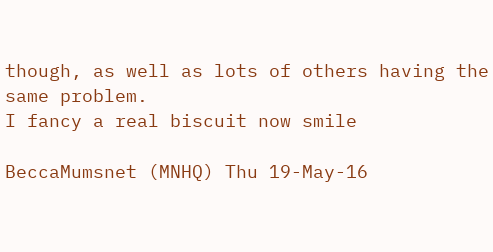though, as well as lots of others having the same problem.
I fancy a real biscuit now smile

BeccaMumsnet (MNHQ) Thu 19-May-16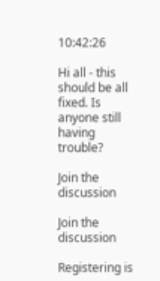10:42:26

Hi all - this should be all fixed. Is anyone still having trouble?

Join the discussion

Join the discussion

Registering is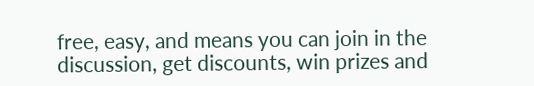free, easy, and means you can join in the discussion, get discounts, win prizes and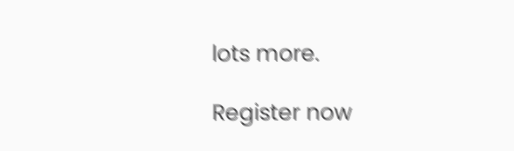lots more.

Register now